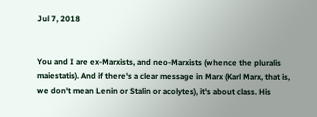Jul 7, 2018


You and I are ex-Marxists, and neo-Marxists (whence the pluralis maiestatis). And if there's a clear message in Marx (Karl Marx, that is, we don't mean Lenin or Stalin or acolytes), it's about class. His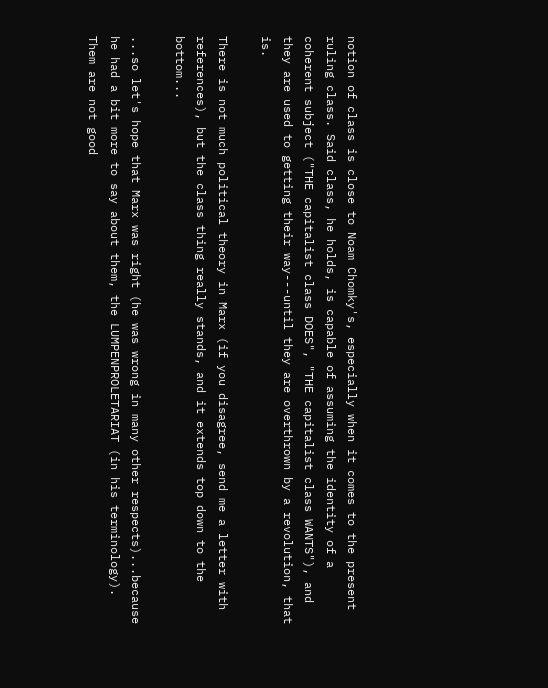notion of class is close to Noam Chomky's, especially when it comes to the present ruling class. Said class, he holds, is capable of assuming the identity of a coherent subject ("THE capitalist class DOES", "THE capitalist class WANTS"), and they are used to getting their way---until they are overthrown by a revolution, that is.

There is not much political theory in Marx (if you disagree, send me a letter with references), but the class thing really stands, and it extends top down to the bottom...

...so let's hope that Marx was right (he was wrong in many other respects)...because he had a bit more to say about them, the LUMPENPROLETARIAT (in his terminology). Them are not good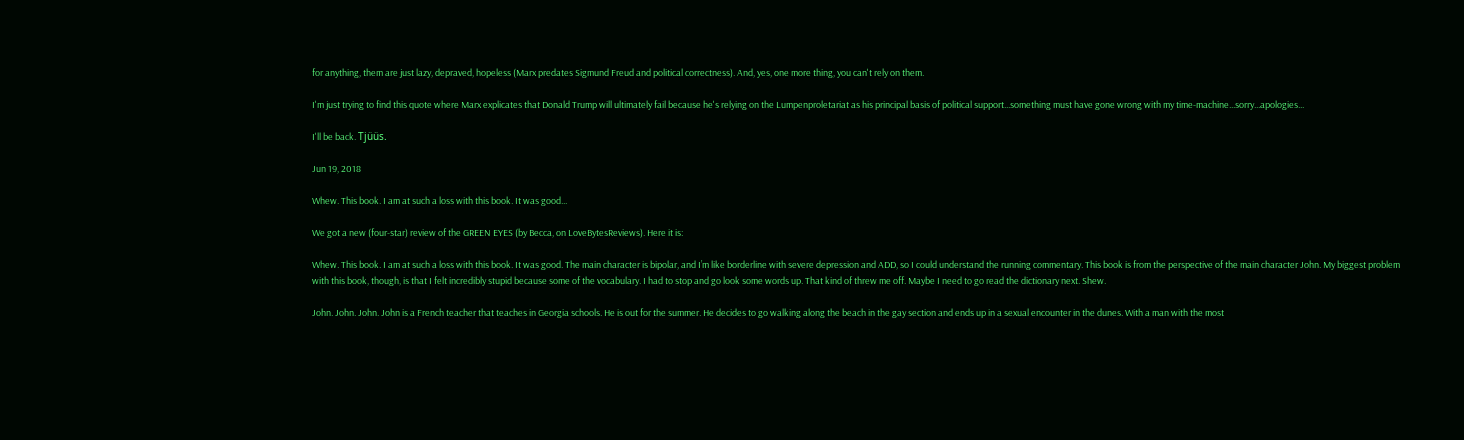for anything, them are just lazy, depraved, hopeless (Marx predates Sigmund Freud and political correctness). And, yes, one more thing, you can't rely on them.

I'm just trying to find this quote where Marx explicates that Donald Trump will ultimately fail because he's relying on the Lumpenproletariat as his principal basis of political support...something must have gone wrong with my time-machine...sorry...apologies...

I'll be back. Tjüüs.

Jun 19, 2018

Whew. This book. I am at such a loss with this book. It was good...

We got a new (four-star) review of the GREEN EYES (by Becca, on LoveBytesReviews). Here it is:

Whew. This book. I am at such a loss with this book. It was good. The main character is bipolar, and I’m like borderline with severe depression and ADD, so I could understand the running commentary. This book is from the perspective of the main character John. My biggest problem with this book, though, is that I felt incredibly stupid because some of the vocabulary. I had to stop and go look some words up. That kind of threw me off. Maybe I need to go read the dictionary next. Shew.

John. John. John. John is a French teacher that teaches in Georgia schools. He is out for the summer. He decides to go walking along the beach in the gay section and ends up in a sexual encounter in the dunes. With a man with the most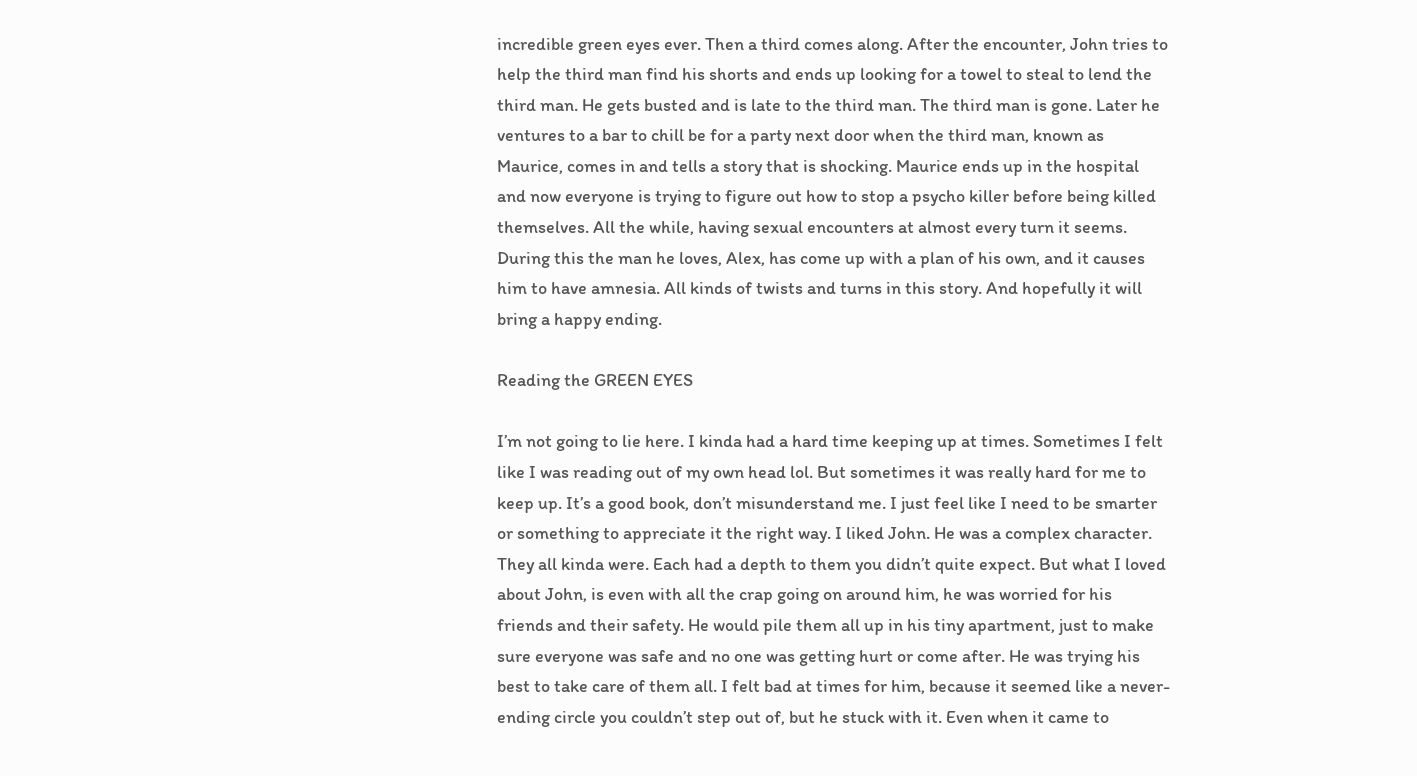incredible green eyes ever. Then a third comes along. After the encounter, John tries to help the third man find his shorts and ends up looking for a towel to steal to lend the third man. He gets busted and is late to the third man. The third man is gone. Later he ventures to a bar to chill be for a party next door when the third man, known as Maurice, comes in and tells a story that is shocking. Maurice ends up in the hospital and now everyone is trying to figure out how to stop a psycho killer before being killed themselves. All the while, having sexual encounters at almost every turn it seems. During this the man he loves, Alex, has come up with a plan of his own, and it causes him to have amnesia. All kinds of twists and turns in this story. And hopefully it will bring a happy ending.

Reading the GREEN EYES

I’m not going to lie here. I kinda had a hard time keeping up at times. Sometimes I felt like I was reading out of my own head lol. But sometimes it was really hard for me to keep up. It’s a good book, don’t misunderstand me. I just feel like I need to be smarter or something to appreciate it the right way. I liked John. He was a complex character. They all kinda were. Each had a depth to them you didn’t quite expect. But what I loved about John, is even with all the crap going on around him, he was worried for his friends and their safety. He would pile them all up in his tiny apartment, just to make sure everyone was safe and no one was getting hurt or come after. He was trying his best to take care of them all. I felt bad at times for him, because it seemed like a never-ending circle you couldn’t step out of, but he stuck with it. Even when it came to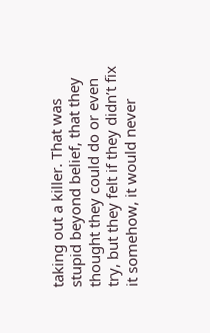taking out a killer. That was stupid beyond belief, that they thought they could do or even try, but they felt if they didn’t fix it somehow, it would never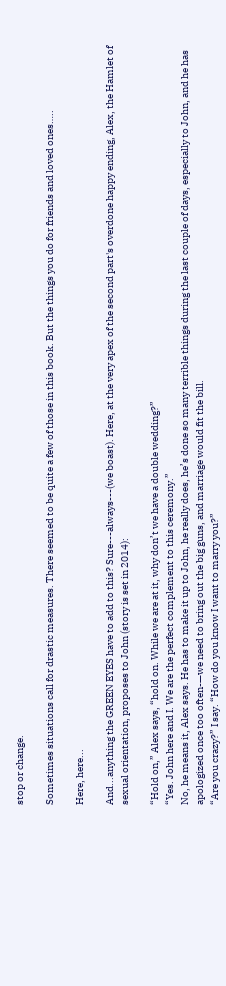stop or change.

Sometimes situations call for drastic measures. There seemed to be quite a few of those in this book. But the things you do for friends and loved ones…..

Here, here...

And...anything the GREEN EYES have to add to this? Sure---always---(we boast). Here, at the very apex of the second part's overdone happy ending, Alex, the Hamlet of sexual orientation, proposes to John (story is set in 2014):

“Hold on,” Alex says, “hold on. While we are at it, why don’t we have a double wedding?”
“Yes. John here and I. We are the perfect complement to this ceremony.”
No, he means it, Alex says. He has to make it up to John, he really does, he’s done so many terrible things during the last couple of days, especially to John, and he has apologized once too often-—we need to bring out the big guns, and marriage would fit the bill.
“Are you crazy?” I say. “How do you know I want to marry you?”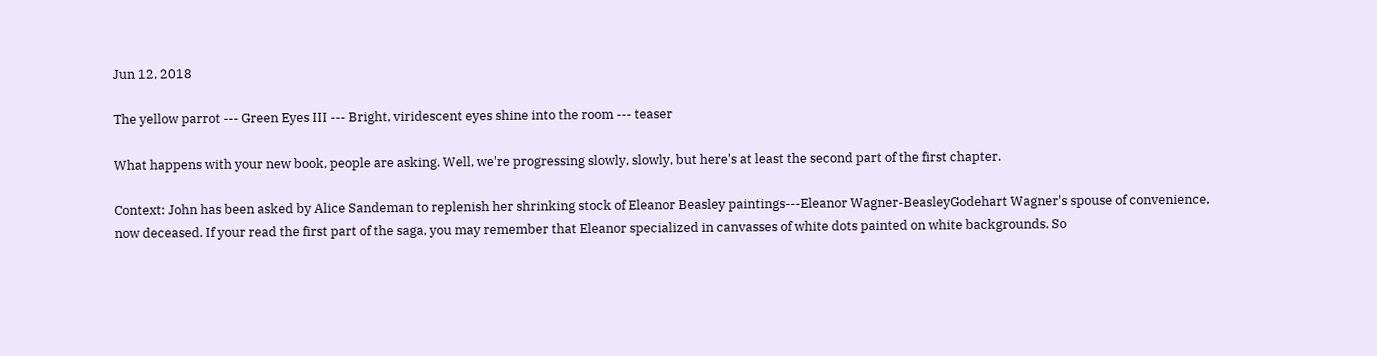Jun 12, 2018

The yellow parrot --- Green Eyes III --- Bright, viridescent eyes shine into the room --- teaser

What happens with your new book, people are asking. Well, we're progressing slowly, slowly, but here's at least the second part of the first chapter.

Context: John has been asked by Alice Sandeman to replenish her shrinking stock of Eleanor Beasley paintings---Eleanor Wagner-BeasleyGodehart Wagner's spouse of convenience, now deceased. If your read the first part of the saga, you may remember that Eleanor specialized in canvasses of white dots painted on white backgrounds. So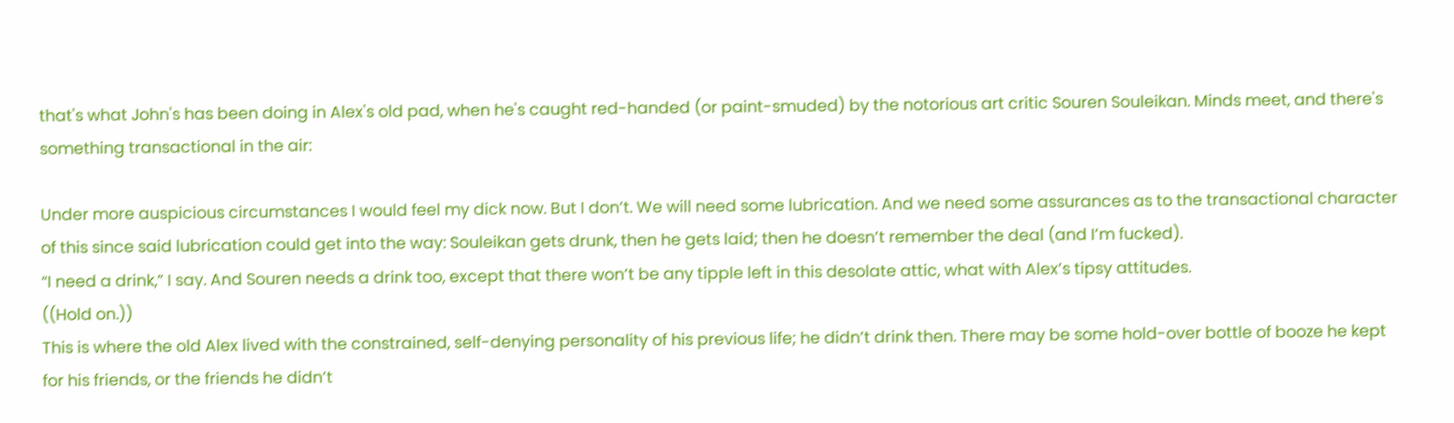that's what John's has been doing in Alex's old pad, when he's caught red-handed (or paint-smuded) by the notorious art critic Souren Souleikan. Minds meet, and there's something transactional in the air:

Under more auspicious circumstances I would feel my dick now. But I don’t. We will need some lubrication. And we need some assurances as to the transactional character of this since said lubrication could get into the way: Souleikan gets drunk, then he gets laid; then he doesn’t remember the deal (and I’m fucked).
“I need a drink,” I say. And Souren needs a drink too, except that there won’t be any tipple left in this desolate attic, what with Alex’s tipsy attitudes.
((Hold on.))
This is where the old Alex lived with the constrained, self-denying personality of his previous life; he didn’t drink then. There may be some hold-over bottle of booze he kept for his friends, or the friends he didn’t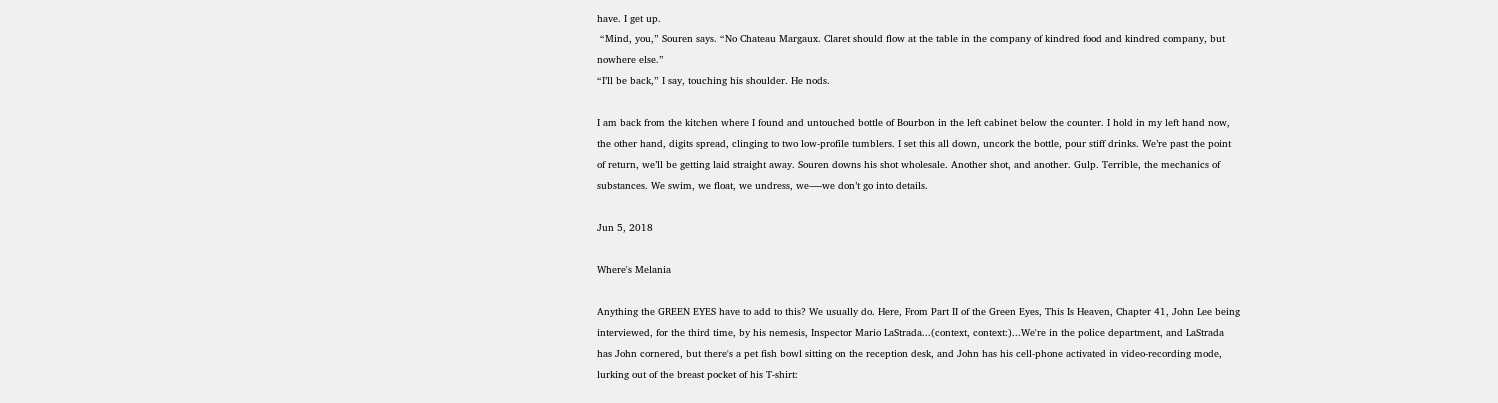have. I get up.
 “Mind, you,” Souren says. “No Chateau Margaux. Claret should flow at the table in the company of kindred food and kindred company, but nowhere else.”
“I’ll be back,” I say, touching his shoulder. He nods.

I am back from the kitchen where I found and untouched bottle of Bourbon in the left cabinet below the counter. I hold in my left hand now, the other hand, digits spread, clinging to two low-profile tumblers. I set this all down, uncork the bottle, pour stiff drinks. We’re past the point of return, we’ll be getting laid straight away. Souren downs his shot wholesale. Another shot, and another. Gulp. Terrible, the mechanics of substances. We swim, we float, we undress, we-—we don’t go into details.

Jun 5, 2018

Where's Melania

Anything the GREEN EYES have to add to this? We usually do. Here, From Part II of the Green Eyes, This Is Heaven, Chapter 41, John Lee being interviewed, for the third time, by his nemesis, Inspector Mario LaStrada...(context, context:)...We're in the police department, and LaStrada has John cornered, but there's a pet fish bowl sitting on the reception desk, and John has his cell-phone activated in video-recording mode, lurking out of the breast pocket of his T-shirt: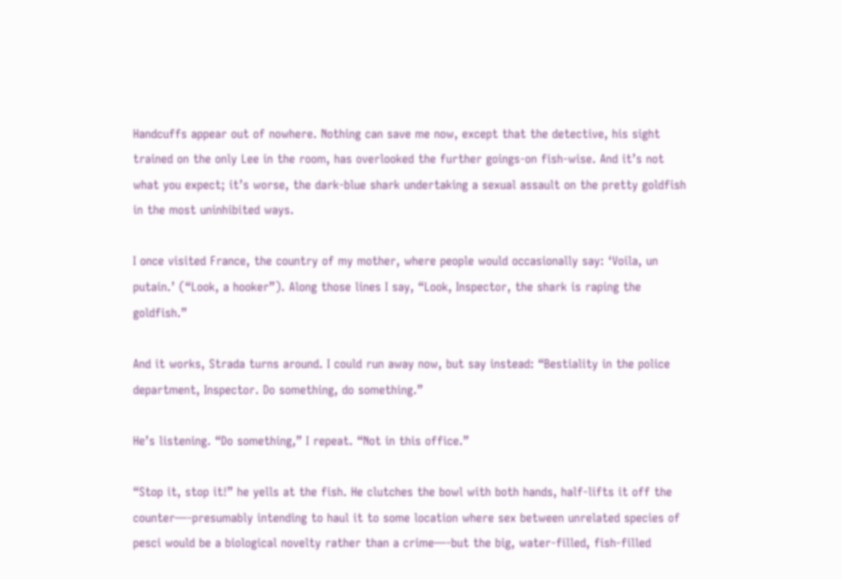Handcuffs appear out of nowhere. Nothing can save me now, except that the detective, his sight trained on the only Lee in the room, has overlooked the further goings-on fish-wise. And it’s not what you expect; it’s worse, the dark-blue shark undertaking a sexual assault on the pretty goldfish in the most uninhibited ways.

I once visited France, the country of my mother, where people would occasionally say: ‘Voila, un putain.’ (“Look, a hooker”). Along those lines I say, “Look, Inspector, the shark is raping the goldfish.”

And it works, Strada turns around. I could run away now, but say instead: “Bestiality in the police department, Inspector. Do something, do something.”

He’s listening. “Do something,” I repeat. “Not in this office.”

“Stop it, stop it!” he yells at the fish. He clutches the bowl with both hands, half-lifts it off the counter—-presumably intending to haul it to some location where sex between unrelated species of pesci would be a biological novelty rather than a crime—-but the big, water-filled, fish-filled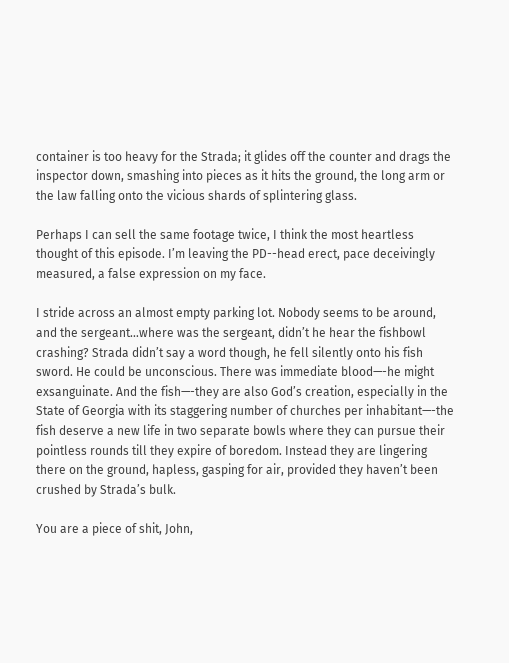container is too heavy for the Strada; it glides off the counter and drags the inspector down, smashing into pieces as it hits the ground, the long arm or the law falling onto the vicious shards of splintering glass.

Perhaps I can sell the same footage twice, I think the most heartless thought of this episode. I’m leaving the PD--head erect, pace deceivingly measured, a false expression on my face.

I stride across an almost empty parking lot. Nobody seems to be around, and the sergeant…where was the sergeant, didn’t he hear the fishbowl crashing? Strada didn’t say a word though, he fell silently onto his fish sword. He could be unconscious. There was immediate blood—-he might exsanguinate. And the fish—-they are also God’s creation, especially in the State of Georgia with its staggering number of churches per inhabitant—-the fish deserve a new life in two separate bowls where they can pursue their pointless rounds till they expire of boredom. Instead they are lingering there on the ground, hapless, gasping for air, provided they haven’t been crushed by Strada’s bulk.

You are a piece of shit, John,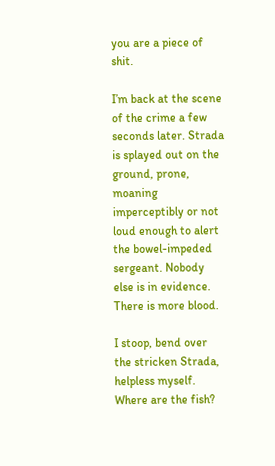you are a piece of shit.

I’m back at the scene of the crime a few seconds later. Strada is splayed out on the ground, prone, moaning imperceptibly or not loud enough to alert the bowel-impeded sergeant. Nobody else is in evidence. There is more blood.

I stoop, bend over the stricken Strada, helpless myself. Where are the fish?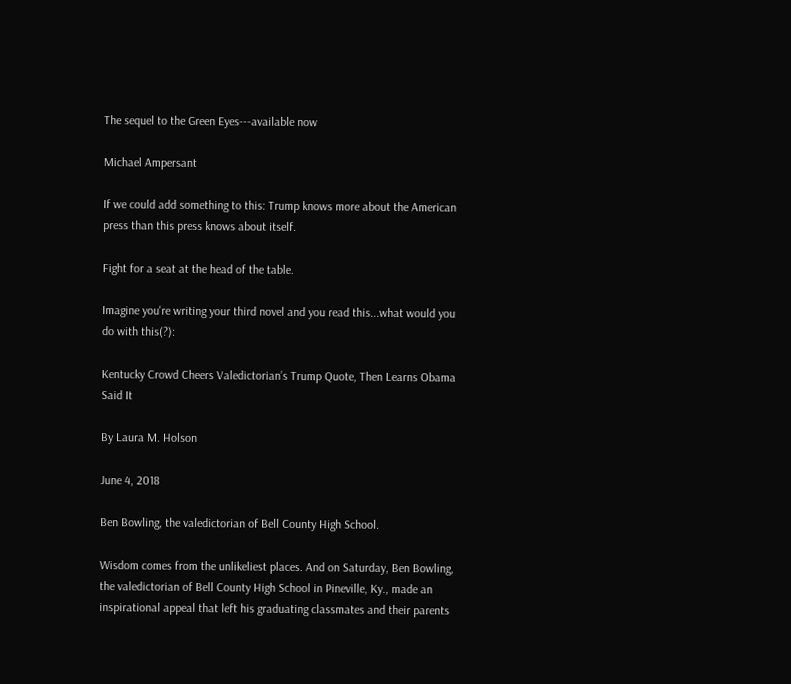The sequel to the Green Eyes---available now

Michael Ampersant

If we could add something to this: Trump knows more about the American press than this press knows about itself.

Fight for a seat at the head of the table.

Imagine you're writing your third novel and you read this...what would you do with this(?):

Kentucky Crowd Cheers Valedictorian’s Trump Quote, Then Learns Obama Said It

By Laura M. Holson

June 4, 2018

Ben Bowling, the valedictorian of Bell County High School.

Wisdom comes from the unlikeliest places. And on Saturday, Ben Bowling, the valedictorian of Bell County High School in Pineville, Ky., made an inspirational appeal that left his graduating classmates and their parents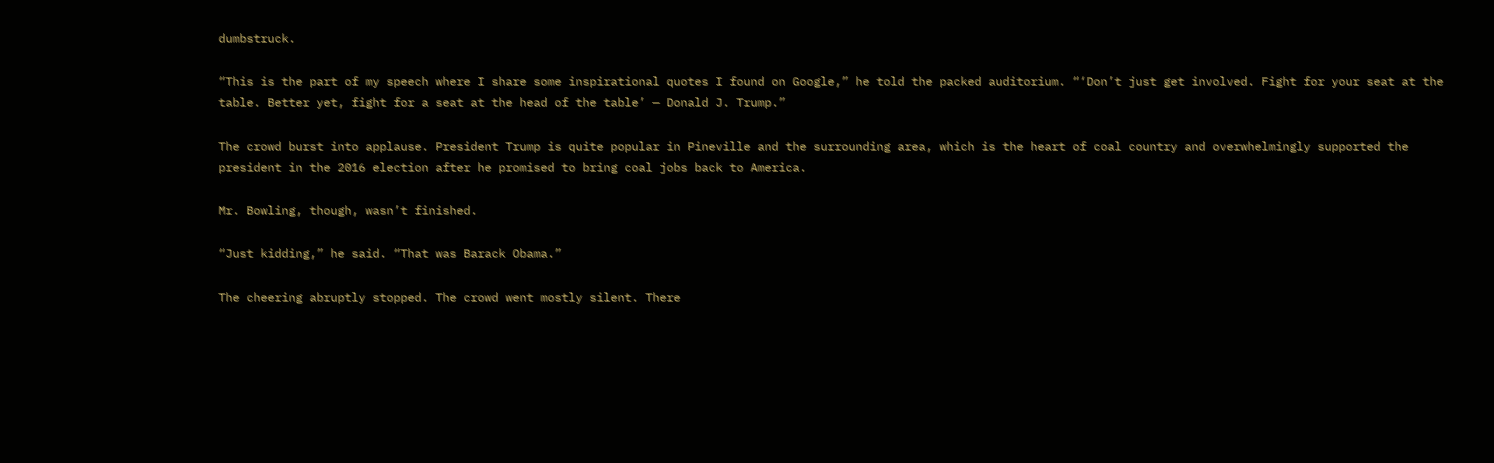dumbstruck.

“This is the part of my speech where I share some inspirational quotes I found on Google,” he told the packed auditorium. “‘Don’t just get involved. Fight for your seat at the table. Better yet, fight for a seat at the head of the table’ — Donald J. Trump.”

The crowd burst into applause. President Trump is quite popular in Pineville and the surrounding area, which is the heart of coal country and overwhelmingly supported the president in the 2016 election after he promised to bring coal jobs back to America.

Mr. Bowling, though, wasn’t finished.

“Just kidding,” he said. “That was Barack Obama.”

The cheering abruptly stopped. The crowd went mostly silent. There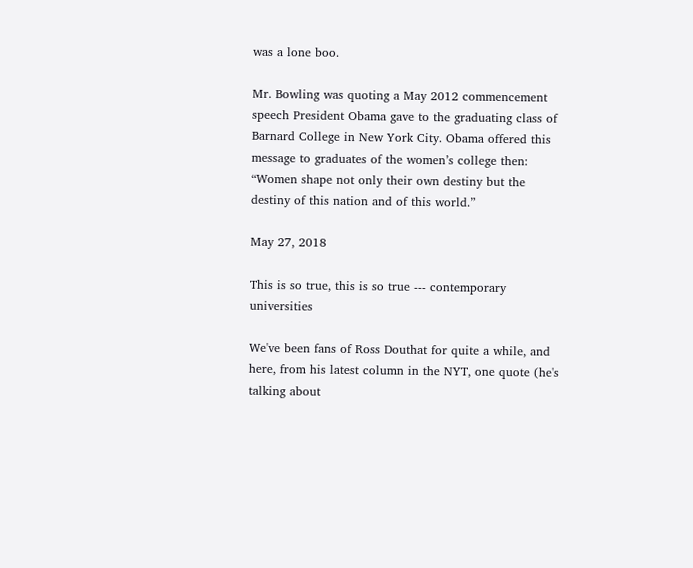was a lone boo.

Mr. Bowling was quoting a May 2012 commencement speech President Obama gave to the graduating class of Barnard College in New York City. Obama offered this message to graduates of the women’s college then: “Women shape not only their own destiny but the destiny of this nation and of this world.”

May 27, 2018

This is so true, this is so true --- contemporary universities

We've been fans of Ross Douthat for quite a while, and here, from his latest column in the NYT, one quote (he's talking about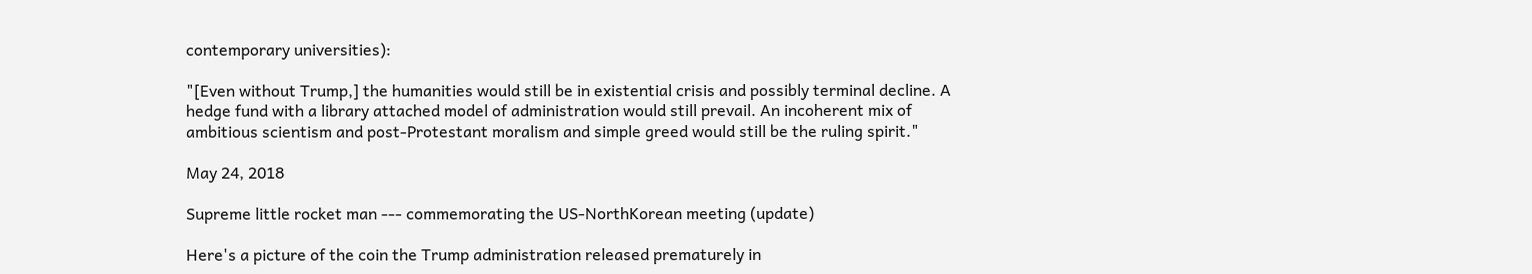contemporary universities):

"[Even without Trump,] the humanities would still be in existential crisis and possibly terminal decline. A hedge fund with a library attached model of administration would still prevail. An incoherent mix of ambitious scientism and post-Protestant moralism and simple greed would still be the ruling spirit."

May 24, 2018

Supreme little rocket man --- commemorating the US-NorthKorean meeting (update)

Here's a picture of the coin the Trump administration released prematurely in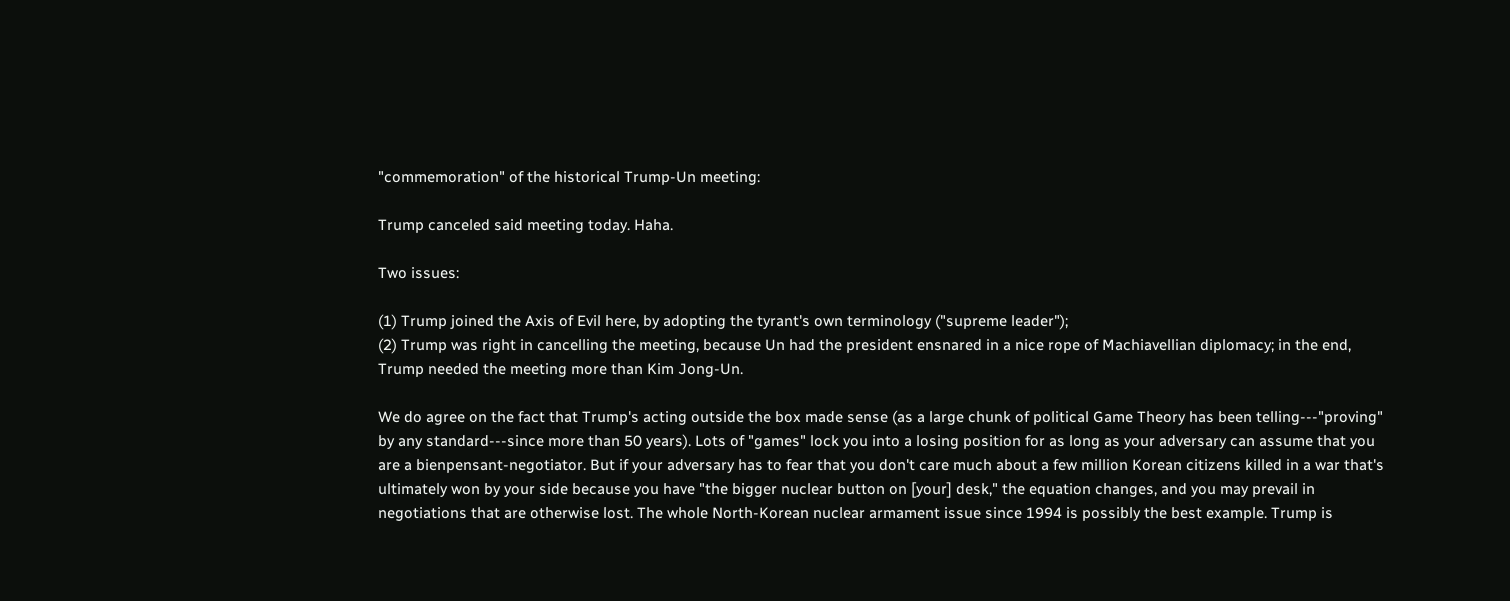"commemoration" of the historical Trump-Un meeting:

Trump canceled said meeting today. Haha.

Two issues:

(1) Trump joined the Axis of Evil here, by adopting the tyrant's own terminology ("supreme leader");
(2) Trump was right in cancelling the meeting, because Un had the president ensnared in a nice rope of Machiavellian diplomacy; in the end, Trump needed the meeting more than Kim Jong-Un.

We do agree on the fact that Trump's acting outside the box made sense (as a large chunk of political Game Theory has been telling---"proving" by any standard---since more than 50 years). Lots of "games" lock you into a losing position for as long as your adversary can assume that you are a bienpensant-negotiator. But if your adversary has to fear that you don't care much about a few million Korean citizens killed in a war that's ultimately won by your side because you have "the bigger nuclear button on [your] desk," the equation changes, and you may prevail in negotiations that are otherwise lost. The whole North-Korean nuclear armament issue since 1994 is possibly the best example. Trump is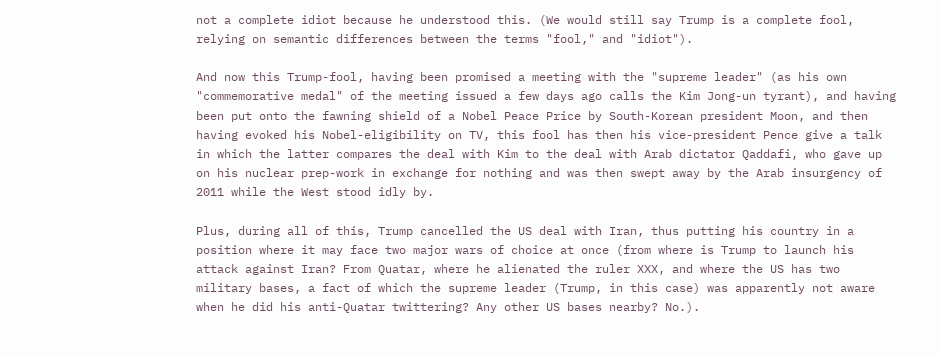not a complete idiot because he understood this. (We would still say Trump is a complete fool, relying on semantic differences between the terms "fool," and "idiot").

And now this Trump-fool, having been promised a meeting with the "supreme leader" (as his own "commemorative medal" of the meeting issued a few days ago calls the Kim Jong-un tyrant), and having been put onto the fawning shield of a Nobel Peace Price by South-Korean president Moon, and then having evoked his Nobel-eligibility on TV, this fool has then his vice-president Pence give a talk in which the latter compares the deal with Kim to the deal with Arab dictator Qaddafi, who gave up on his nuclear prep-work in exchange for nothing and was then swept away by the Arab insurgency of 2011 while the West stood idly by.

Plus, during all of this, Trump cancelled the US deal with Iran, thus putting his country in a position where it may face two major wars of choice at once (from where is Trump to launch his attack against Iran? From Quatar, where he alienated the ruler XXX, and where the US has two military bases, a fact of which the supreme leader (Trump, in this case) was apparently not aware when he did his anti-Quatar twittering? Any other US bases nearby? No.).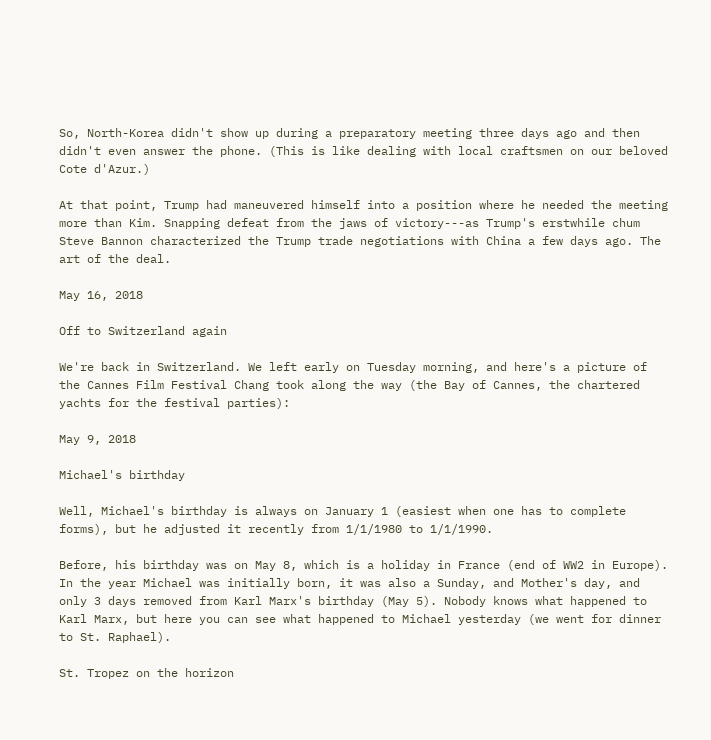So, North-Korea didn't show up during a preparatory meeting three days ago and then didn't even answer the phone. (This is like dealing with local craftsmen on our beloved Cote d'Azur.)

At that point, Trump had maneuvered himself into a position where he needed the meeting more than Kim. Snapping defeat from the jaws of victory---as Trump's erstwhile chum Steve Bannon characterized the Trump trade negotiations with China a few days ago. The art of the deal.

May 16, 2018

Off to Switzerland again

We're back in Switzerland. We left early on Tuesday morning, and here's a picture of the Cannes Film Festival Chang took along the way (the Bay of Cannes, the chartered yachts for the festival parties):

May 9, 2018

Michael's birthday

Well, Michael's birthday is always on January 1 (easiest when one has to complete forms), but he adjusted it recently from 1/1/1980 to 1/1/1990.

Before, his birthday was on May 8, which is a holiday in France (end of WW2 in Europe). In the year Michael was initially born, it was also a Sunday, and Mother's day, and only 3 days removed from Karl Marx's birthday (May 5). Nobody knows what happened to Karl Marx, but here you can see what happened to Michael yesterday (we went for dinner to St. Raphael).

St. Tropez on the horizon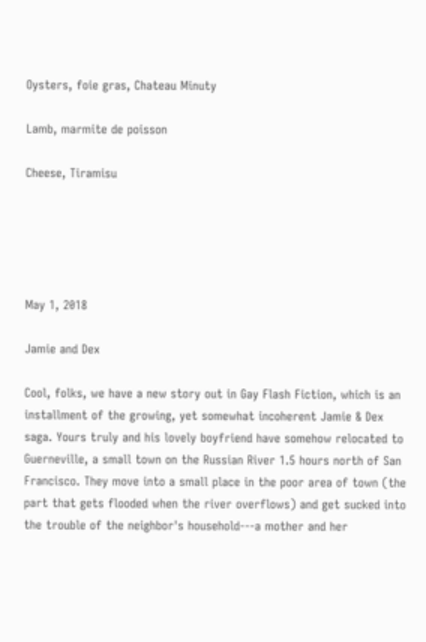Oysters, foie gras, Chateau Minuty

Lamb, marmite de poisson

Cheese, Tiramisu





May 1, 2018

Jamie and Dex

Cool, folks, we have a new story out in Gay Flash Fiction, which is an installment of the growing, yet somewhat incoherent Jamie & Dex saga. Yours truly and his lovely boyfriend have somehow relocated to Guerneville, a small town on the Russian River 1.5 hours north of San Francisco. They move into a small place in the poor area of town (the part that gets flooded when the river overflows) and get sucked into the trouble of the neighbor's household---a mother and her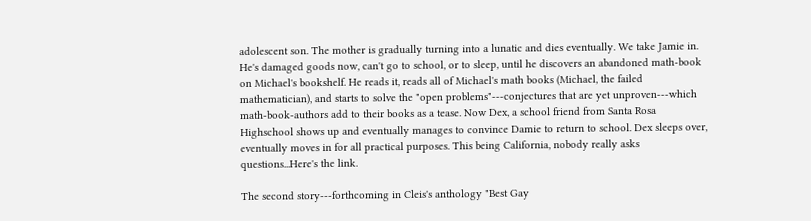adolescent son. The mother is gradually turning into a lunatic and dies eventually. We take Jamie in. He's damaged goods now, can't go to school, or to sleep, until he discovers an abandoned math-book on Michael's bookshelf. He reads it, reads all of Michael's math books (Michael, the failed mathematician), and starts to solve the "open problems"---conjectures that are yet unproven---which math-book-authors add to their books as a tease. Now Dex, a school friend from Santa Rosa Highschool shows up and eventually manages to convince Damie to return to school. Dex sleeps over, eventually moves in for all practical purposes. This being California, nobody really asks questions...Here's the link.

The second story---forthcoming in Cleis's anthology "Best Gay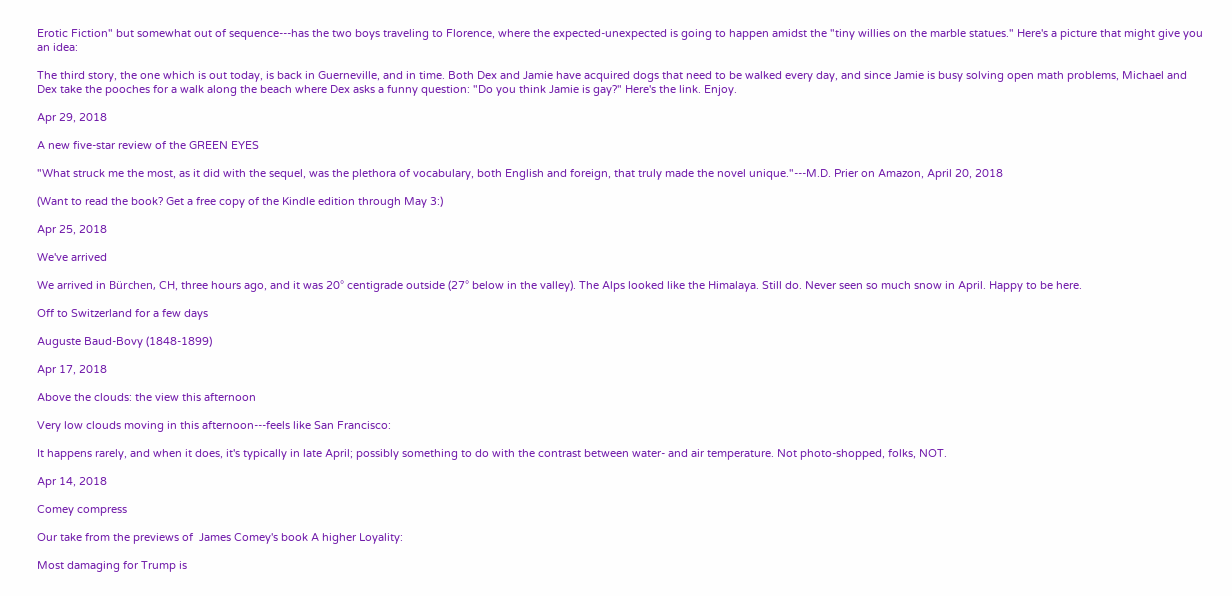Erotic Fiction" but somewhat out of sequence---has the two boys traveling to Florence, where the expected-unexpected is going to happen amidst the "tiny willies on the marble statues." Here's a picture that might give you an idea:

The third story, the one which is out today, is back in Guerneville, and in time. Both Dex and Jamie have acquired dogs that need to be walked every day, and since Jamie is busy solving open math problems, Michael and Dex take the pooches for a walk along the beach where Dex asks a funny question: "Do you think Jamie is gay?" Here's the link. Enjoy.

Apr 29, 2018

A new five-star review of the GREEN EYES

"What struck me the most, as it did with the sequel, was the plethora of vocabulary, both English and foreign, that truly made the novel unique."---M.D. Prier on Amazon, April 20, 2018

(Want to read the book? Get a free copy of the Kindle edition through May 3:)

Apr 25, 2018

We've arrived

We arrived in Bürchen, CH, three hours ago, and it was 20° centigrade outside (27° below in the valley). The Alps looked like the Himalaya. Still do. Never seen so much snow in April. Happy to be here.

Off to Switzerland for a few days

Auguste Baud-Bovy (1848-1899)

Apr 17, 2018

Above the clouds: the view this afternoon

Very low clouds moving in this afternoon---feels like San Francisco:

It happens rarely, and when it does, it's typically in late April; possibly something to do with the contrast between water- and air temperature. Not photo-shopped, folks, NOT.

Apr 14, 2018

Comey compress

Our take from the previews of  James Comey's book A higher Loyality:

Most damaging for Trump is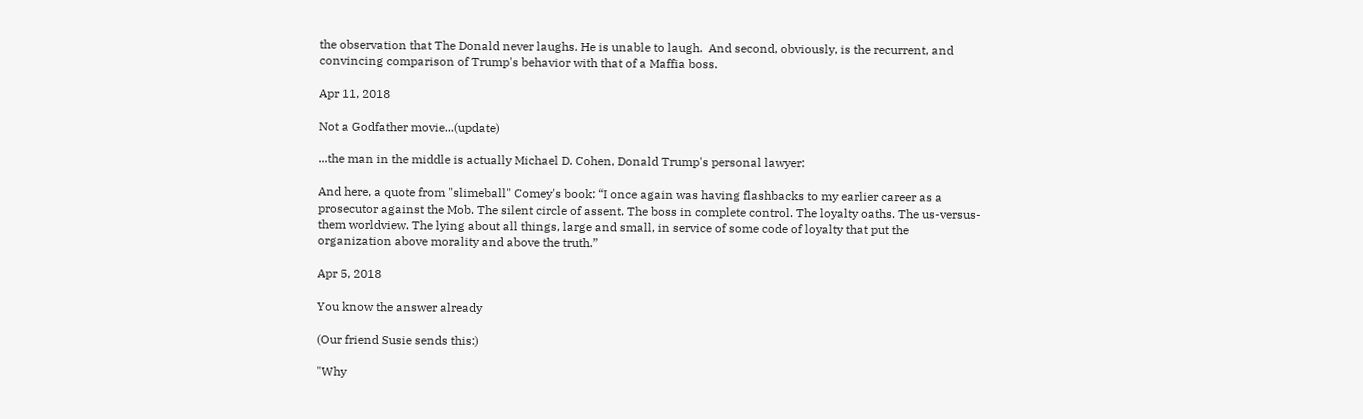the observation that The Donald never laughs. He is unable to laugh.  And second, obviously, is the recurrent, and convincing comparison of Trump's behavior with that of a Maffia boss.

Apr 11, 2018

Not a Godfather movie...(update)

...the man in the middle is actually Michael D. Cohen, Donald Trump's personal lawyer:

And here, a quote from "slimeball" Comey's book: “I once again was having flashbacks to my earlier career as a prosecutor against the Mob. The silent circle of assent. The boss in complete control. The loyalty oaths. The us-versus-them worldview. The lying about all things, large and small, in service of some code of loyalty that put the organization above morality and above the truth.”

Apr 5, 2018

You know the answer already

(Our friend Susie sends this:)

"Why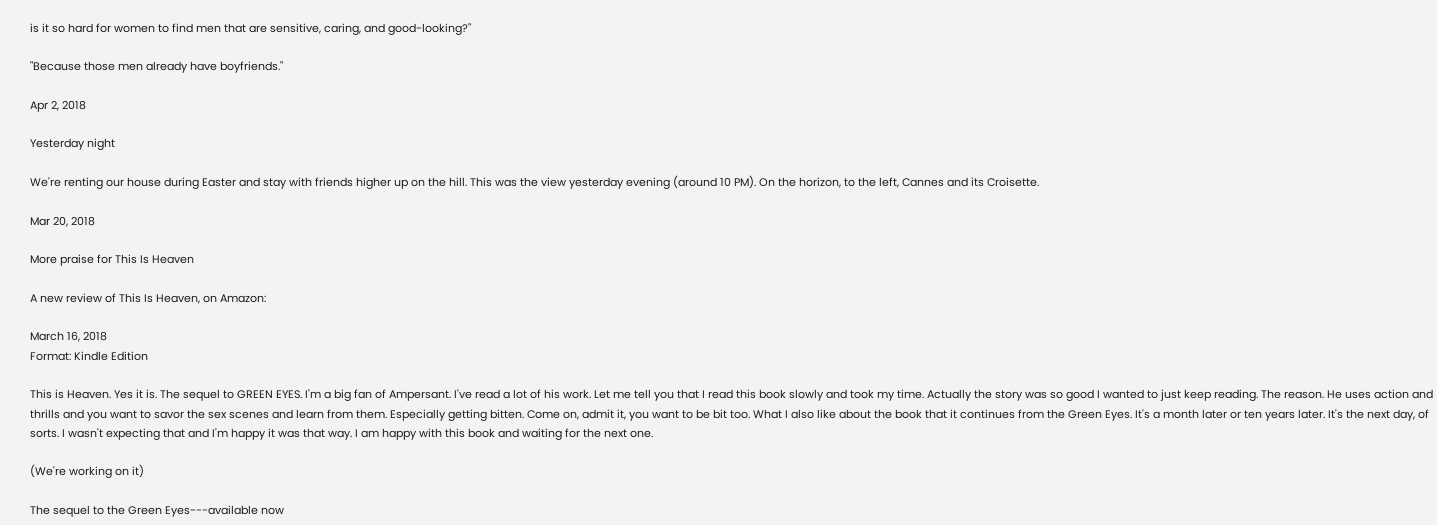is it so hard for women to find men that are sensitive, caring, and good-looking?"

"Because those men already have boyfriends."

Apr 2, 2018

Yesterday night

We're renting our house during Easter and stay with friends higher up on the hill. This was the view yesterday evening (around 10 PM). On the horizon, to the left, Cannes and its Croisette.

Mar 20, 2018

More praise for This Is Heaven

A new review of This Is Heaven, on Amazon:

March 16, 2018
Format: Kindle Edition

This is Heaven. Yes it is. The sequel to GREEN EYES. I'm a big fan of Ampersant. I've read a lot of his work. Let me tell you that I read this book slowly and took my time. Actually the story was so good I wanted to just keep reading. The reason. He uses action and thrills and you want to savor the sex scenes and learn from them. Especially getting bitten. Come on, admit it, you want to be bit too. What I also like about the book that it continues from the Green Eyes. It's a month later or ten years later. It's the next day, of sorts. I wasn't expecting that and I'm happy it was that way. I am happy with this book and waiting for the next one.

(We're working on it)

The sequel to the Green Eyes---available now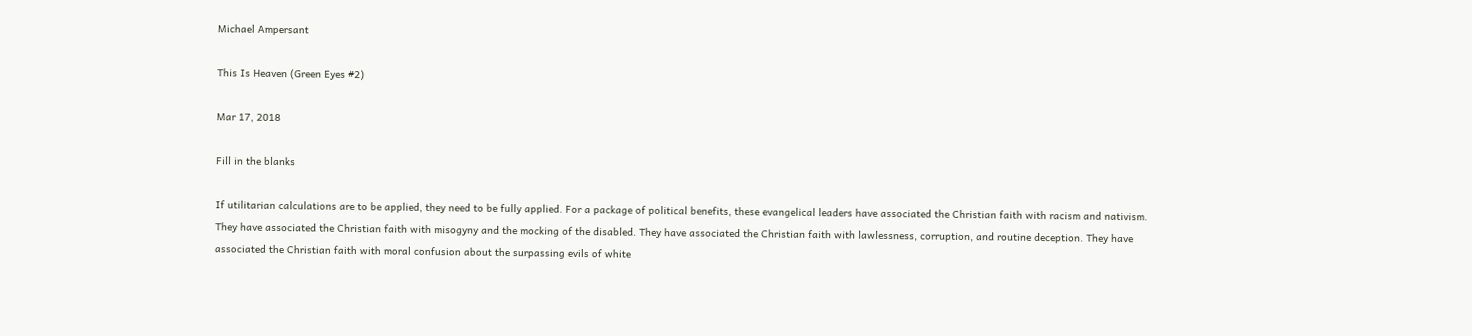Michael Ampersant

This Is Heaven (Green Eyes #2)

Mar 17, 2018

Fill in the blanks

If utilitarian calculations are to be applied, they need to be fully applied. For a package of political benefits, these evangelical leaders have associated the Christian faith with racism and nativism. They have associated the Christian faith with misogyny and the mocking of the disabled. They have associated the Christian faith with lawlessness, corruption, and routine deception. They have associated the Christian faith with moral confusion about the surpassing evils of white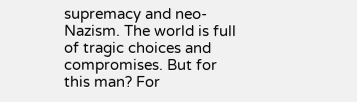supremacy and neo-Nazism. The world is full of tragic choices and compromises. But for this man? For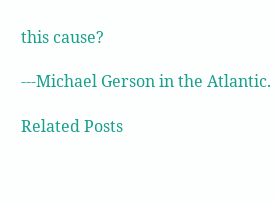this cause?

---Michael Gerson in the Atlantic.

Related Posts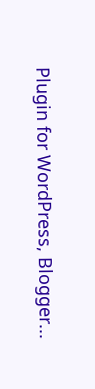Plugin for WordPress, Blogger...